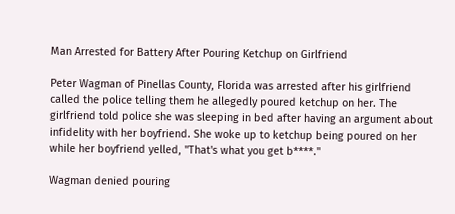Man Arrested for Battery After Pouring Ketchup on Girlfriend

Peter Wagman of Pinellas County, Florida was arrested after his girlfriend called the police telling them he allegedly poured ketchup on her. The girlfriend told police she was sleeping in bed after having an argument about infidelity with her boyfriend. She woke up to ketchup being poured on her while her boyfriend yelled, "That's what you get b****."

Wagman denied pouring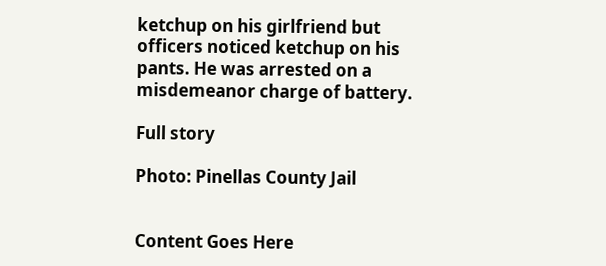ketchup on his girlfriend but officers noticed ketchup on his pants. He was arrested on a misdemeanor charge of battery.

Full story

Photo: Pinellas County Jail


Content Goes Here